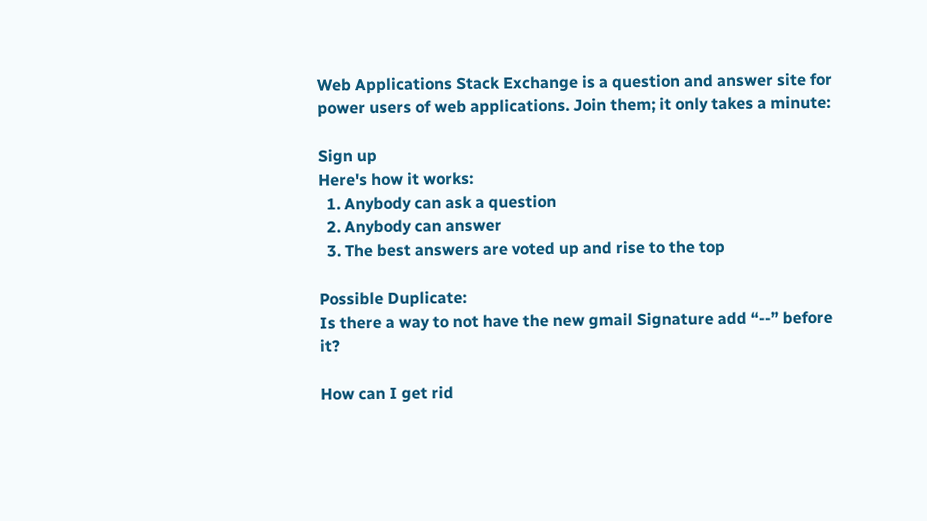Web Applications Stack Exchange is a question and answer site for power users of web applications. Join them; it only takes a minute:

Sign up
Here's how it works:
  1. Anybody can ask a question
  2. Anybody can answer
  3. The best answers are voted up and rise to the top

Possible Duplicate:
Is there a way to not have the new gmail Signature add “--” before it?

How can I get rid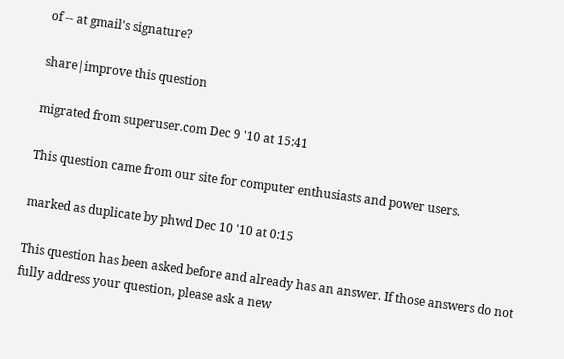of -- at gmail's signature?

share|improve this question

migrated from superuser.com Dec 9 '10 at 15:41

This question came from our site for computer enthusiasts and power users.

marked as duplicate by phwd Dec 10 '10 at 0:15

This question has been asked before and already has an answer. If those answers do not fully address your question, please ask a new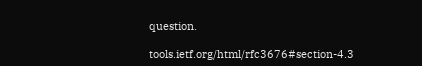question.

tools.ietf.org/html/rfc3676#section-4.3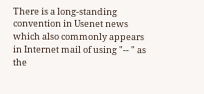There is a long-standing convention in Usenet news which also commonly appears in Internet mail of using "-- " as the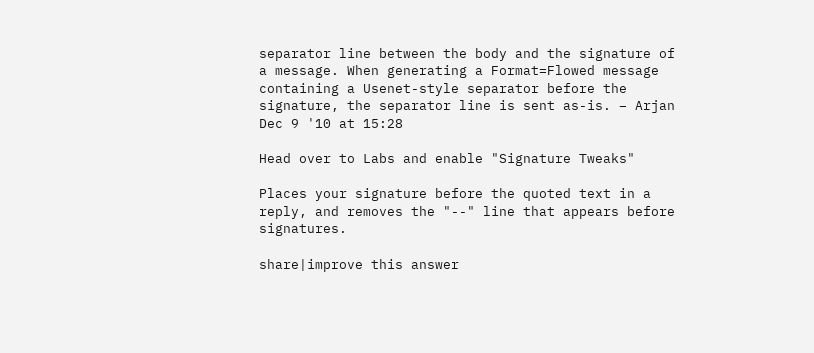separator line between the body and the signature of a message. When generating a Format=Flowed message containing a Usenet-style separator before the signature, the separator line is sent as-is. – Arjan Dec 9 '10 at 15:28

Head over to Labs and enable "Signature Tweaks"

Places your signature before the quoted text in a reply, and removes the "--" line that appears before signatures.

share|improve this answer